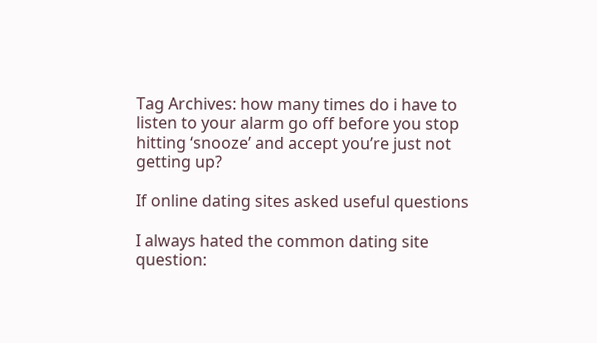Tag Archives: how many times do i have to listen to your alarm go off before you stop hitting ‘snooze’ and accept you’re just not getting up?

If online dating sites asked useful questions

I always hated the common dating site question: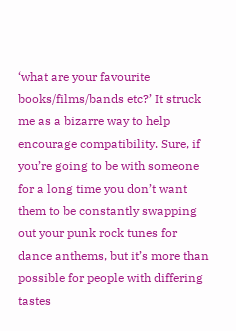‘what are your favourite books/films/bands etc?’ It struck me as a bizarre way to help encourage compatibility. Sure, if you’re going to be with someone for a long time you don’t want them to be constantly swapping out your punk rock tunes for dance anthems, but it’s more than possible for people with differing tastes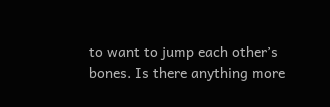to want to jump each other’s bones. Is there anything more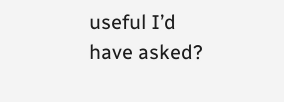useful I’d have asked?